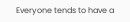Everyone tends to have a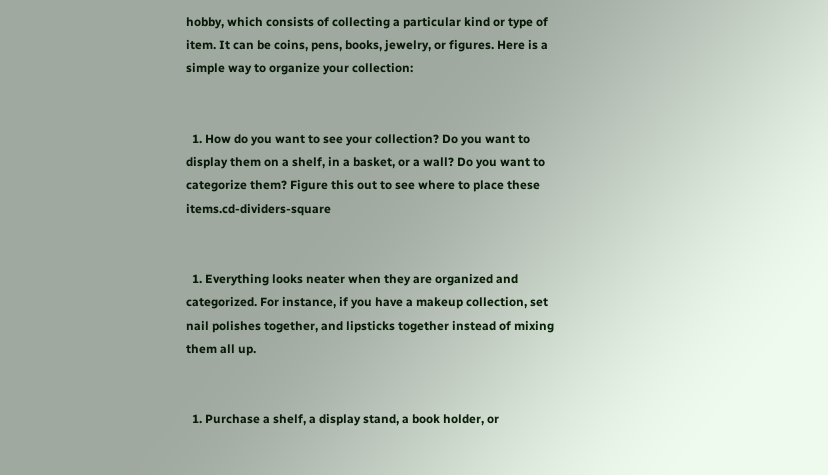hobby, which consists of collecting a particular kind or type of item. It can be coins, pens, books, jewelry, or figures. Here is a simple way to organize your collection:


  1. How do you want to see your collection? Do you want to display them on a shelf, in a basket, or a wall? Do you want to categorize them? Figure this out to see where to place these items.cd-dividers-square


  1. Everything looks neater when they are organized and categorized. For instance, if you have a makeup collection, set nail polishes together, and lipsticks together instead of mixing them all up.


  1. Purchase a shelf, a display stand, a book holder, or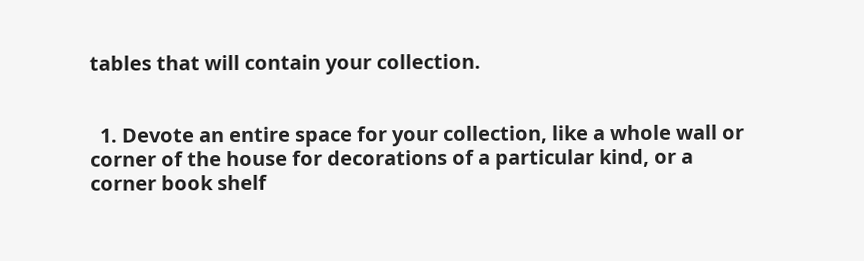tables that will contain your collection.


  1. Devote an entire space for your collection, like a whole wall or corner of the house for decorations of a particular kind, or a corner book shelf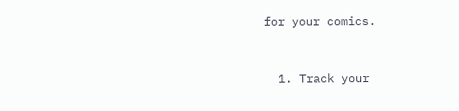for your comics.


  1. Track your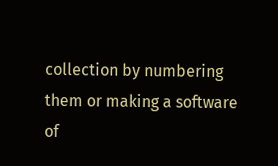collection by numbering them or making a software of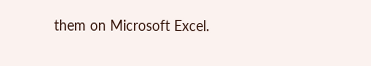them on Microsoft Excel.